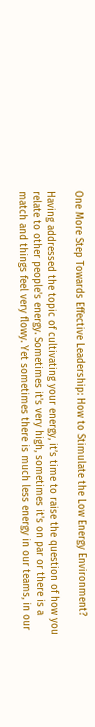One More Step Towards Effective Leadership: How to Stimulate the Low Energy Environment?

Having addressed the topic of cultivating your energy, it’s time to raise the question of how you relate to other people's energy. Sometimes it's very high, sometimes it's on par or there is a match and things feel very flowy. Yet sometimes there is much less energy in our teams, in our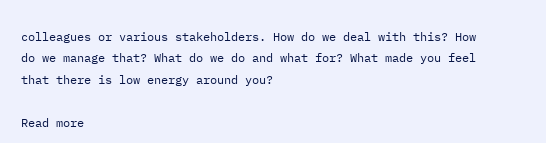colleagues or various stakeholders. How do we deal with this? How do we manage that? What do we do and what for? What made you feel that there is low energy around you?

Read more